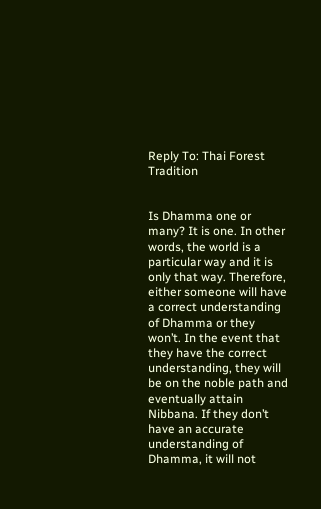Reply To: Thai Forest Tradition


Is Dhamma one or many? It is one. In other words, the world is a particular way and it is only that way. Therefore, either someone will have a correct understanding of Dhamma or they won’t. In the event that they have the correct understanding, they will be on the noble path and eventually attain Nibbana. If they don’t have an accurate understanding of Dhamma, it will not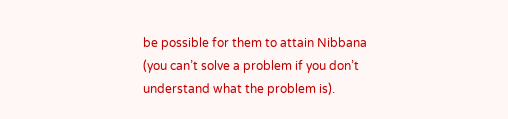be possible for them to attain Nibbana (you can’t solve a problem if you don’t understand what the problem is).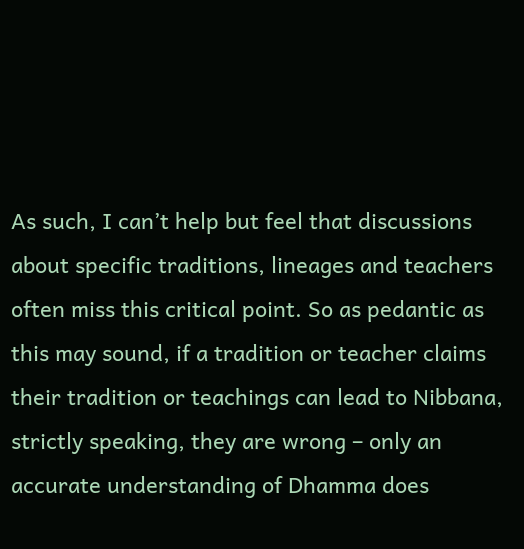As such, I can’t help but feel that discussions about specific traditions, lineages and teachers often miss this critical point. So as pedantic as this may sound, if a tradition or teacher claims their tradition or teachings can lead to Nibbana, strictly speaking, they are wrong – only an accurate understanding of Dhamma does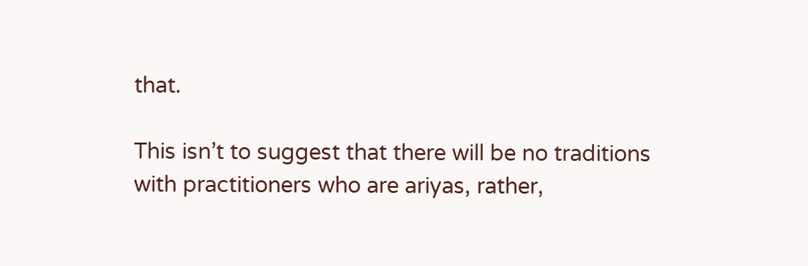that.

This isn’t to suggest that there will be no traditions with practitioners who are ariyas, rather,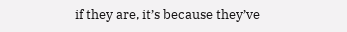if they are, it’s because they’ve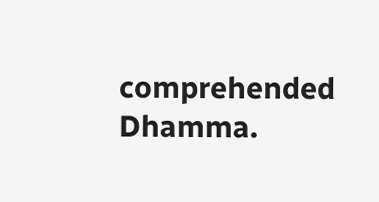comprehended Dhamma.